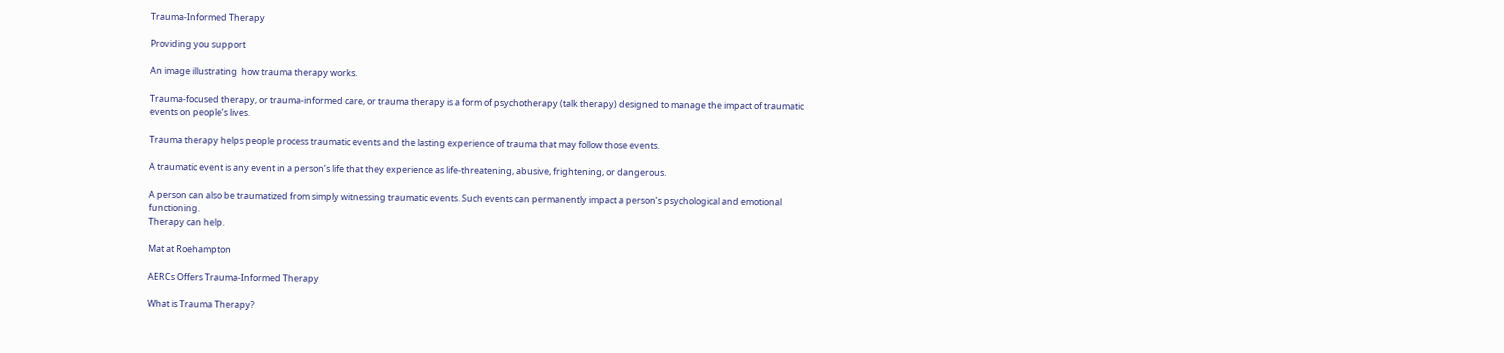Trauma-Informed Therapy

Providing you support

An image illustrating  how trauma therapy works.

Trauma-focused therapy, or trauma-informed care, or trauma therapy is a form of psychotherapy (talk therapy) designed to manage the impact of traumatic events on people’s lives.

Trauma therapy helps people process traumatic events and the lasting experience of trauma that may follow those events.

A traumatic event is any event in a person’s life that they experience as life-threatening, abusive, frightening, or dangerous.

A person can also be traumatized from simply witnessing traumatic events. Such events can permanently impact a person’s psychological and emotional functioning.
Therapy can help.

Mat at Roehampton

AERCs Offers Trauma-Informed Therapy

What is Trauma Therapy?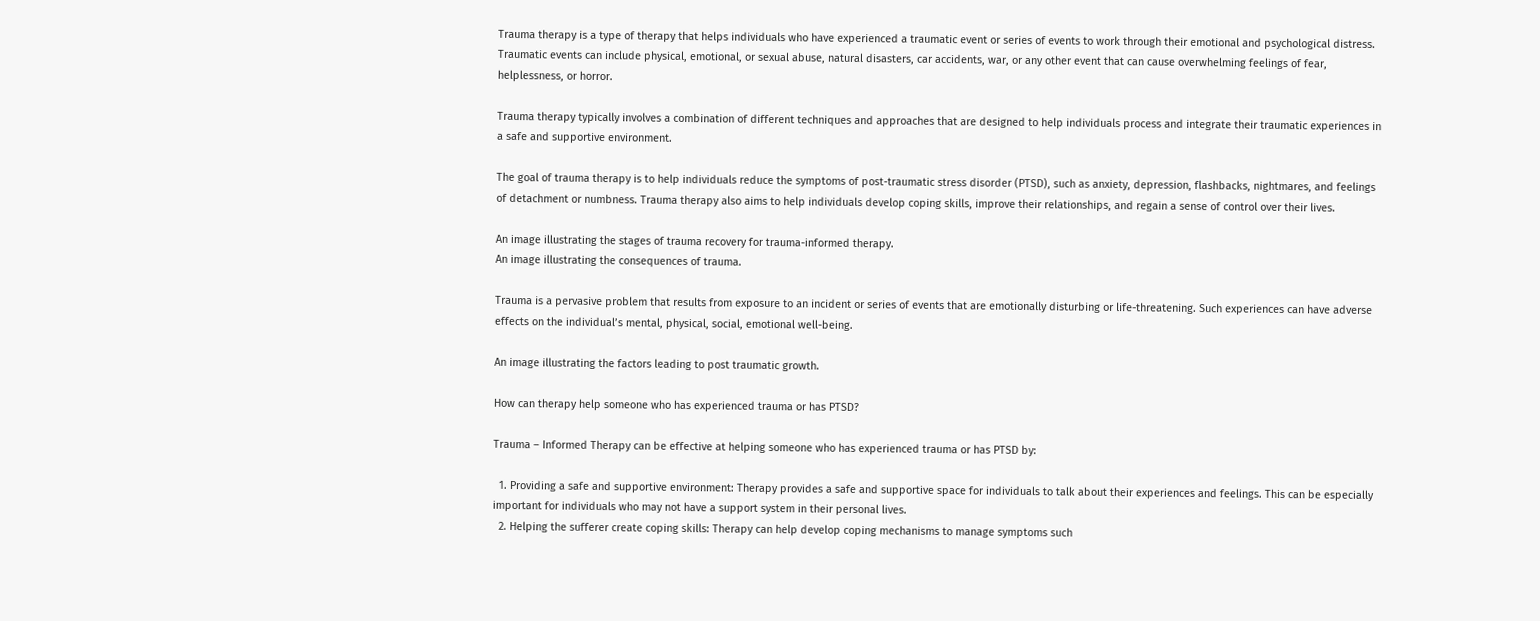Trauma therapy is a type of therapy that helps individuals who have experienced a traumatic event or series of events to work through their emotional and psychological distress. Traumatic events can include physical, emotional, or sexual abuse, natural disasters, car accidents, war, or any other event that can cause overwhelming feelings of fear, helplessness, or horror.

Trauma therapy typically involves a combination of different techniques and approaches that are designed to help individuals process and integrate their traumatic experiences in a safe and supportive environment.

The goal of trauma therapy is to help individuals reduce the symptoms of post-traumatic stress disorder (PTSD), such as anxiety, depression, flashbacks, nightmares, and feelings of detachment or numbness. Trauma therapy also aims to help individuals develop coping skills, improve their relationships, and regain a sense of control over their lives.

An image illustrating the stages of trauma recovery for trauma-informed therapy.
An image illustrating the consequences of trauma.

Trauma is a pervasive problem that results from exposure to an incident or series of events that are emotionally disturbing or life-threatening. Such experiences can have adverse effects on the individual’s mental, physical, social, emotional well-being.

An image illustrating the factors leading to post traumatic growth.

How can therapy help someone who has experienced trauma or has PTSD?

Trauma – Informed Therapy can be effective at helping someone who has experienced trauma or has PTSD by:

  1. Providing a safe and supportive environment: Therapy provides a safe and supportive space for individuals to talk about their experiences and feelings. This can be especially important for individuals who may not have a support system in their personal lives.
  2. Helping the sufferer create coping skills: Therapy can help develop coping mechanisms to manage symptoms such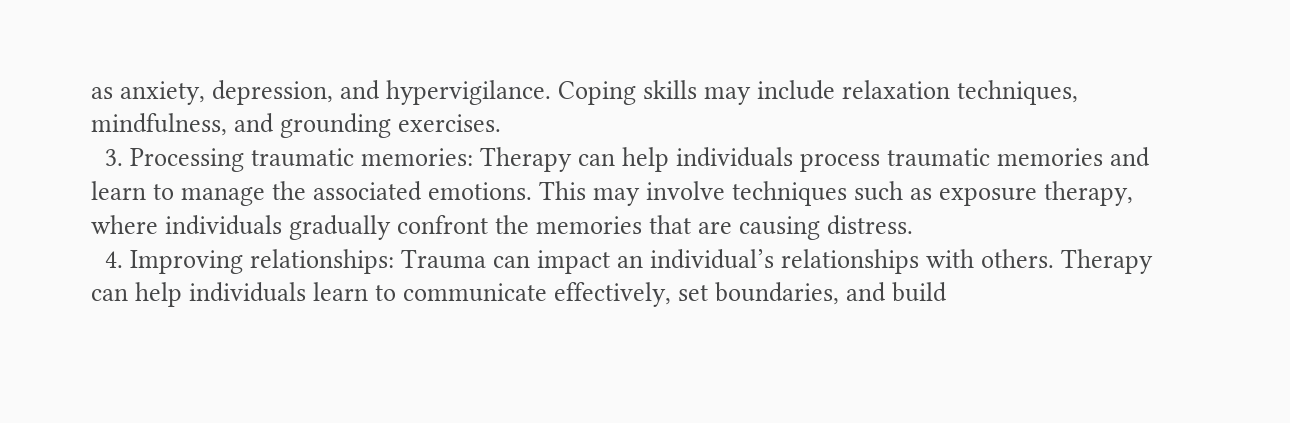as anxiety, depression, and hypervigilance. Coping skills may include relaxation techniques, mindfulness, and grounding exercises.
  3. Processing traumatic memories: Therapy can help individuals process traumatic memories and learn to manage the associated emotions. This may involve techniques such as exposure therapy, where individuals gradually confront the memories that are causing distress.
  4. Improving relationships: Trauma can impact an individual’s relationships with others. Therapy can help individuals learn to communicate effectively, set boundaries, and build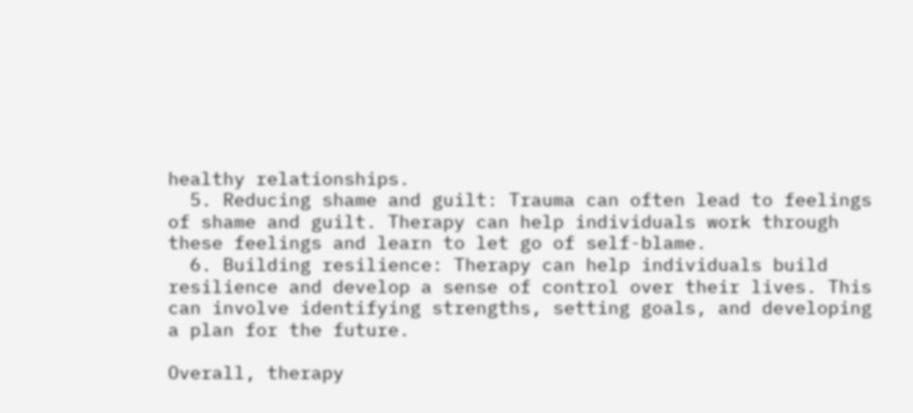healthy relationships.
  5. Reducing shame and guilt: Trauma can often lead to feelings of shame and guilt. Therapy can help individuals work through these feelings and learn to let go of self-blame.
  6. Building resilience: Therapy can help individuals build resilience and develop a sense of control over their lives. This can involve identifying strengths, setting goals, and developing a plan for the future.

Overall, therapy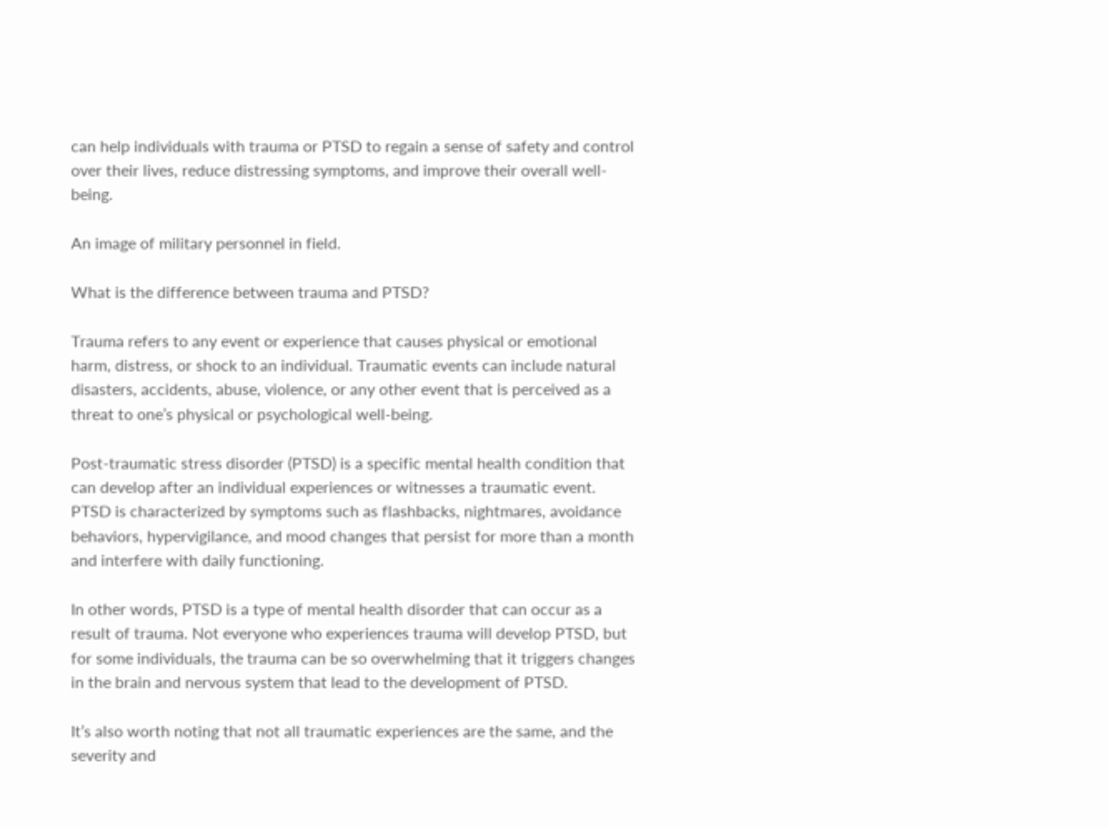can help individuals with trauma or PTSD to regain a sense of safety and control over their lives, reduce distressing symptoms, and improve their overall well-being.

An image of military personnel in field.

What is the difference between trauma and PTSD?

Trauma refers to any event or experience that causes physical or emotional harm, distress, or shock to an individual. Traumatic events can include natural disasters, accidents, abuse, violence, or any other event that is perceived as a threat to one’s physical or psychological well-being.

Post-traumatic stress disorder (PTSD) is a specific mental health condition that can develop after an individual experiences or witnesses a traumatic event. PTSD is characterized by symptoms such as flashbacks, nightmares, avoidance behaviors, hypervigilance, and mood changes that persist for more than a month and interfere with daily functioning.

In other words, PTSD is a type of mental health disorder that can occur as a result of trauma. Not everyone who experiences trauma will develop PTSD, but for some individuals, the trauma can be so overwhelming that it triggers changes in the brain and nervous system that lead to the development of PTSD.

It’s also worth noting that not all traumatic experiences are the same, and the severity and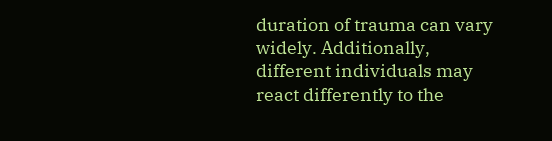duration of trauma can vary widely. Additionally, different individuals may react differently to the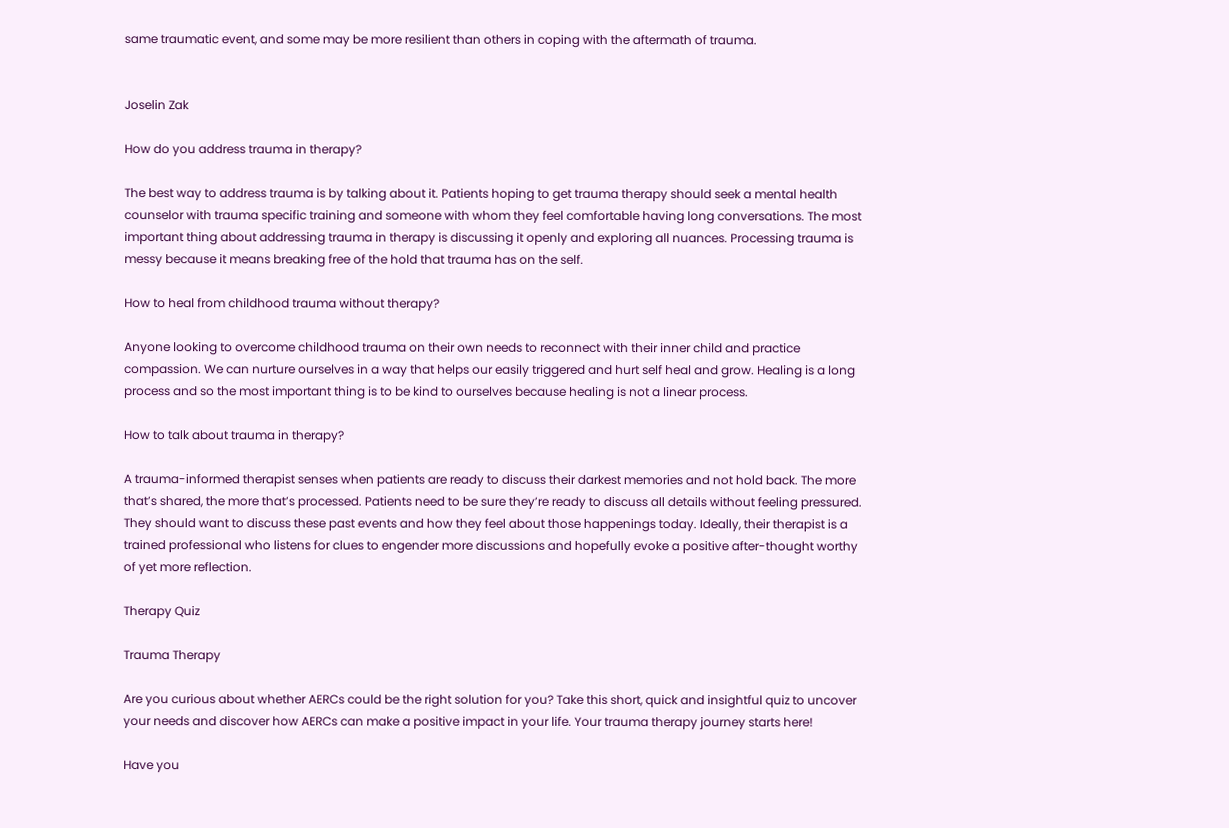same traumatic event, and some may be more resilient than others in coping with the aftermath of trauma.


Joselin Zak

How do you address trauma in therapy?

The best way to address trauma is by talking about it. Patients hoping to get trauma therapy should seek a mental health counselor with trauma specific training and someone with whom they feel comfortable having long conversations. The most important thing about addressing trauma in therapy is discussing it openly and exploring all nuances. Processing trauma is messy because it means breaking free of the hold that trauma has on the self.

How to heal from childhood trauma without therapy?

Anyone looking to overcome childhood trauma on their own needs to reconnect with their inner child and practice compassion. We can nurture ourselves in a way that helps our easily triggered and hurt self heal and grow. Healing is a long process and so the most important thing is to be kind to ourselves because healing is not a linear process.

How to talk about trauma in therapy?

A trauma-informed therapist senses when patients are ready to discuss their darkest memories and not hold back. The more that’s shared, the more that’s processed. Patients need to be sure they’re ready to discuss all details without feeling pressured. They should want to discuss these past events and how they feel about those happenings today. Ideally, their therapist is a trained professional who listens for clues to engender more discussions and hopefully evoke a positive after-thought worthy of yet more reflection.

Therapy Quiz

Trauma Therapy

Are you curious about whether AERCs could be the right solution for you? Take this short, quick and insightful quiz to uncover your needs and discover how AERCs can make a positive impact in your life. Your trauma therapy journey starts here!

Have you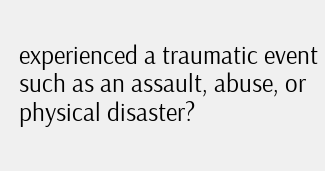experienced a traumatic event such as an assault, abuse, or physical disaster?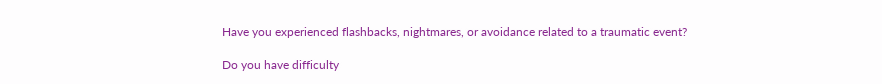Have you experienced flashbacks, nightmares, or avoidance related to a traumatic event?

Do you have difficulty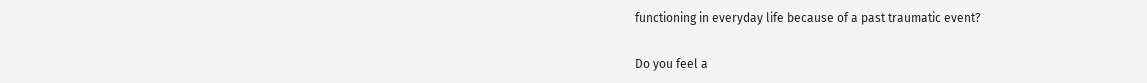functioning in everyday life because of a past traumatic event?

Do you feel a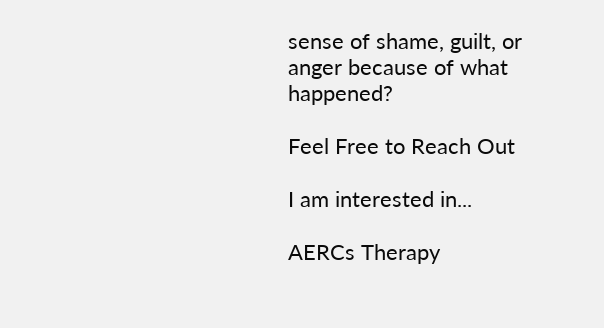sense of shame, guilt, or anger because of what happened?

Feel Free to Reach Out

I am interested in...

AERCs Therapy